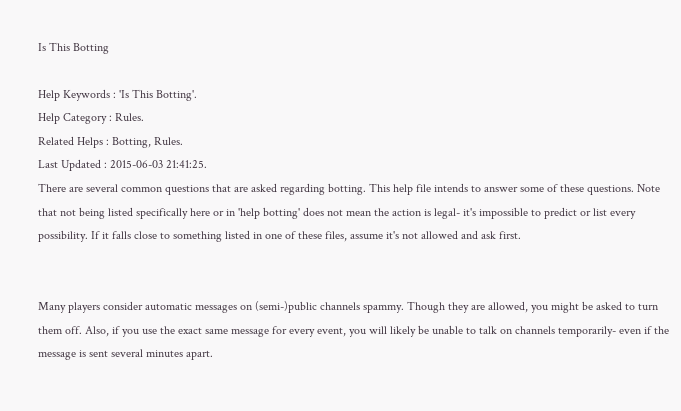Is This Botting

Help Keywords : 'Is This Botting'.
Help Category : Rules.
Related Helps : Botting, Rules.
Last Updated : 2015-06-03 21:41:25.
There are several common questions that are asked regarding botting. This help file intends to answer some of these questions. Note that not being listed specifically here or in 'help botting' does not mean the action is legal- it's impossible to predict or list every possibility. If it falls close to something listed in one of these files, assume it's not allowed and ask first.


Many players consider automatic messages on (semi-)public channels spammy. Though they are allowed, you might be asked to turn them off. Also, if you use the exact same message for every event, you will likely be unable to talk on channels temporarily- even if the message is sent several minutes apart.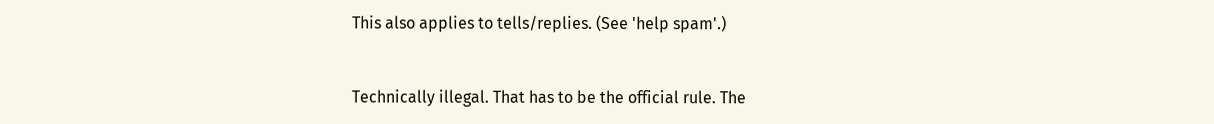This also applies to tells/replies. (See 'help spam'.)


Technically illegal. That has to be the official rule. The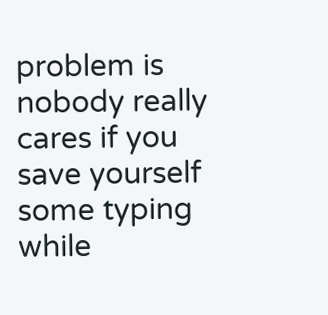problem is nobody really cares if you save yourself some typing while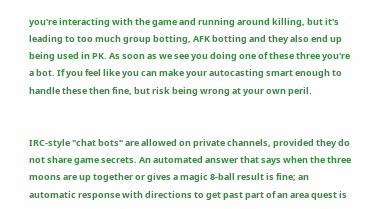you're interacting with the game and running around killing, but it's leading to too much group botting, AFK botting and they also end up being used in PK. As soon as we see you doing one of these three you're a bot. If you feel like you can make your autocasting smart enough to handle these then fine, but risk being wrong at your own peril.


IRC-style "chat bots" are allowed on private channels, provided they do not share game secrets. An automated answer that says when the three moons are up together or gives a magic 8-ball result is fine; an automatic response with directions to get past part of an area quest is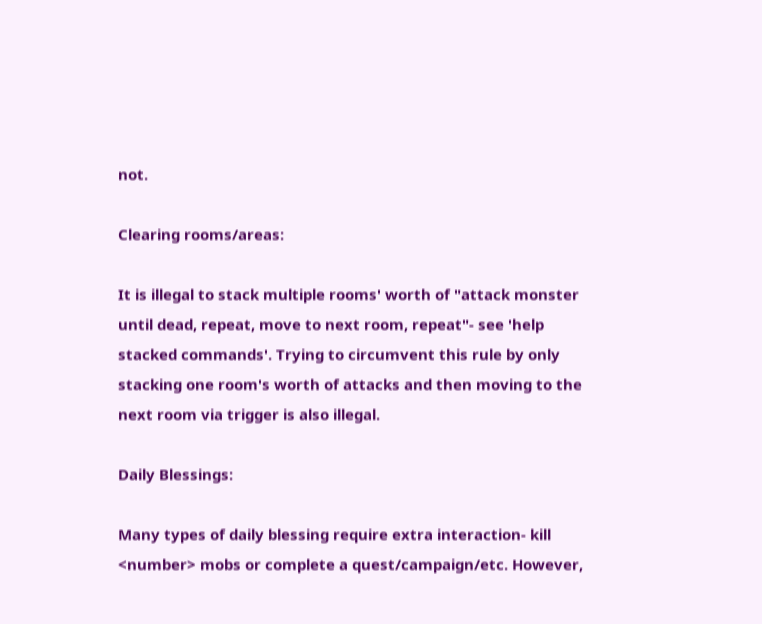not.

Clearing rooms/areas:

It is illegal to stack multiple rooms' worth of "attack monster until dead, repeat, move to next room, repeat"- see 'help stacked commands'. Trying to circumvent this rule by only stacking one room's worth of attacks and then moving to the next room via trigger is also illegal.

Daily Blessings:

Many types of daily blessing require extra interaction- kill <number> mobs or complete a quest/campaign/etc. However,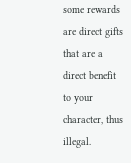some rewards are direct gifts that are a direct benefit to your character, thus illegal.